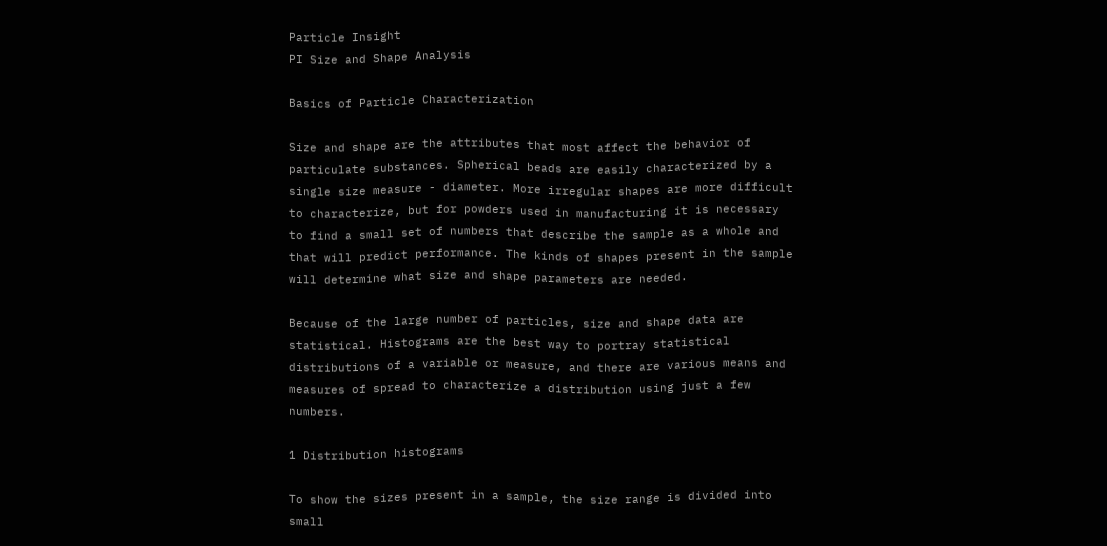Particle Insight
PI Size and Shape Analysis

Basics of Particle Characterization

Size and shape are the attributes that most affect the behavior of particulate substances. Spherical beads are easily characterized by a single size measure - diameter. More irregular shapes are more difficult to characterize, but for powders used in manufacturing it is necessary to find a small set of numbers that describe the sample as a whole and that will predict performance. The kinds of shapes present in the sample will determine what size and shape parameters are needed.

Because of the large number of particles, size and shape data are statistical. Histograms are the best way to portray statistical distributions of a variable or measure, and there are various means and measures of spread to characterize a distribution using just a few numbers.

1 Distribution histograms

To show the sizes present in a sample, the size range is divided into small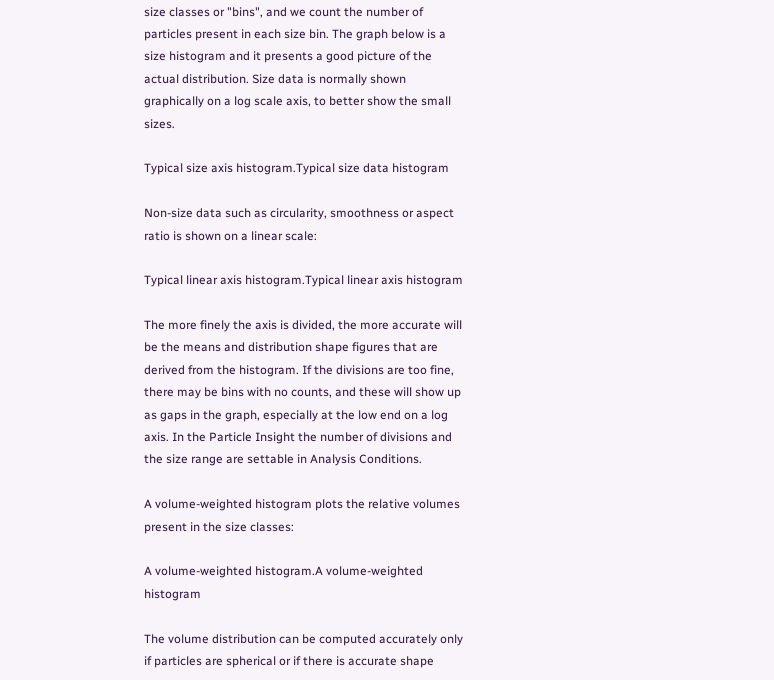size classes or "bins", and we count the number of particles present in each size bin. The graph below is a size histogram and it presents a good picture of the actual distribution. Size data is normally shown graphically on a log scale axis, to better show the small sizes.

Typical size axis histogram.Typical size data histogram

Non-size data such as circularity, smoothness or aspect ratio is shown on a linear scale:

Typical linear axis histogram.Typical linear axis histogram

The more finely the axis is divided, the more accurate will be the means and distribution shape figures that are derived from the histogram. If the divisions are too fine, there may be bins with no counts, and these will show up as gaps in the graph, especially at the low end on a log axis. In the Particle Insight the number of divisions and the size range are settable in Analysis Conditions.

A volume-weighted histogram plots the relative volumes present in the size classes:

A volume-weighted histogram.A volume-weighted histogram

The volume distribution can be computed accurately only if particles are spherical or if there is accurate shape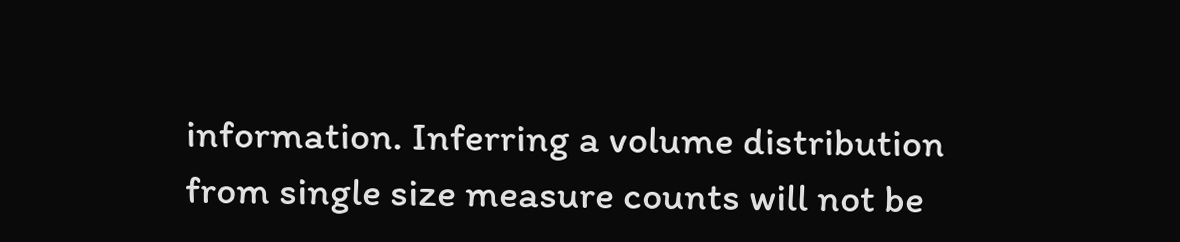information. Inferring a volume distribution from single size measure counts will not be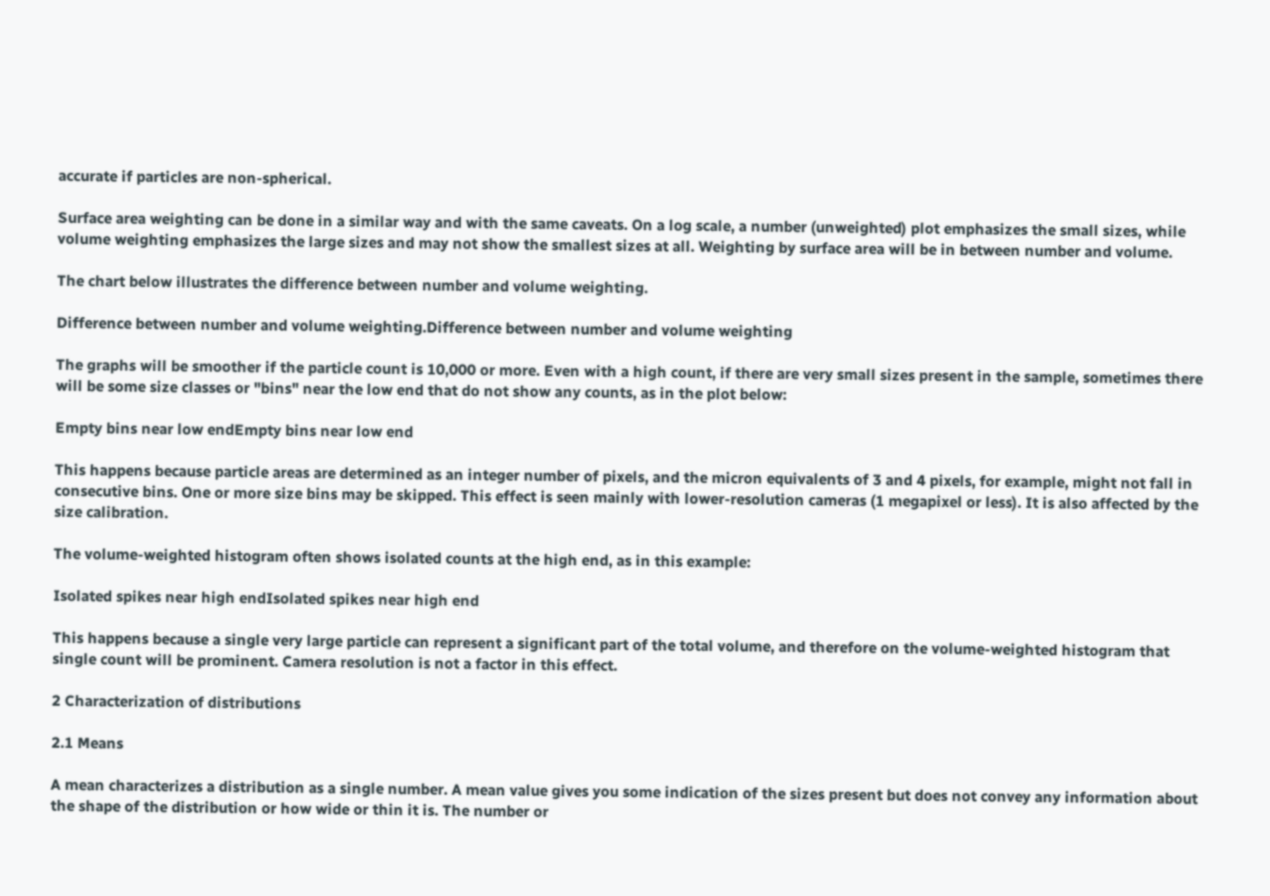accurate if particles are non-spherical.

Surface area weighting can be done in a similar way and with the same caveats. On a log scale, a number (unweighted) plot emphasizes the small sizes, while volume weighting emphasizes the large sizes and may not show the smallest sizes at all. Weighting by surface area will be in between number and volume.

The chart below illustrates the difference between number and volume weighting.

Difference between number and volume weighting.Difference between number and volume weighting

The graphs will be smoother if the particle count is 10,000 or more. Even with a high count, if there are very small sizes present in the sample, sometimes there will be some size classes or "bins" near the low end that do not show any counts, as in the plot below:

Empty bins near low endEmpty bins near low end

This happens because particle areas are determined as an integer number of pixels, and the micron equivalents of 3 and 4 pixels, for example, might not fall in consecutive bins. One or more size bins may be skipped. This effect is seen mainly with lower-resolution cameras (1 megapixel or less). It is also affected by the size calibration.

The volume-weighted histogram often shows isolated counts at the high end, as in this example:

Isolated spikes near high endIsolated spikes near high end

This happens because a single very large particle can represent a significant part of the total volume, and therefore on the volume-weighted histogram that single count will be prominent. Camera resolution is not a factor in this effect.

2 Characterization of distributions

2.1 Means

A mean characterizes a distribution as a single number. A mean value gives you some indication of the sizes present but does not convey any information about the shape of the distribution or how wide or thin it is. The number or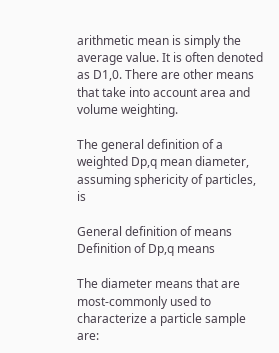arithmetic mean is simply the average value. It is often denoted as D1,0. There are other means that take into account area and volume weighting.

The general definition of a weighted Dp,q mean diameter, assuming sphericity of particles, is

General definition of means
Definition of Dp,q means

The diameter means that are most-commonly used to characterize a particle sample are: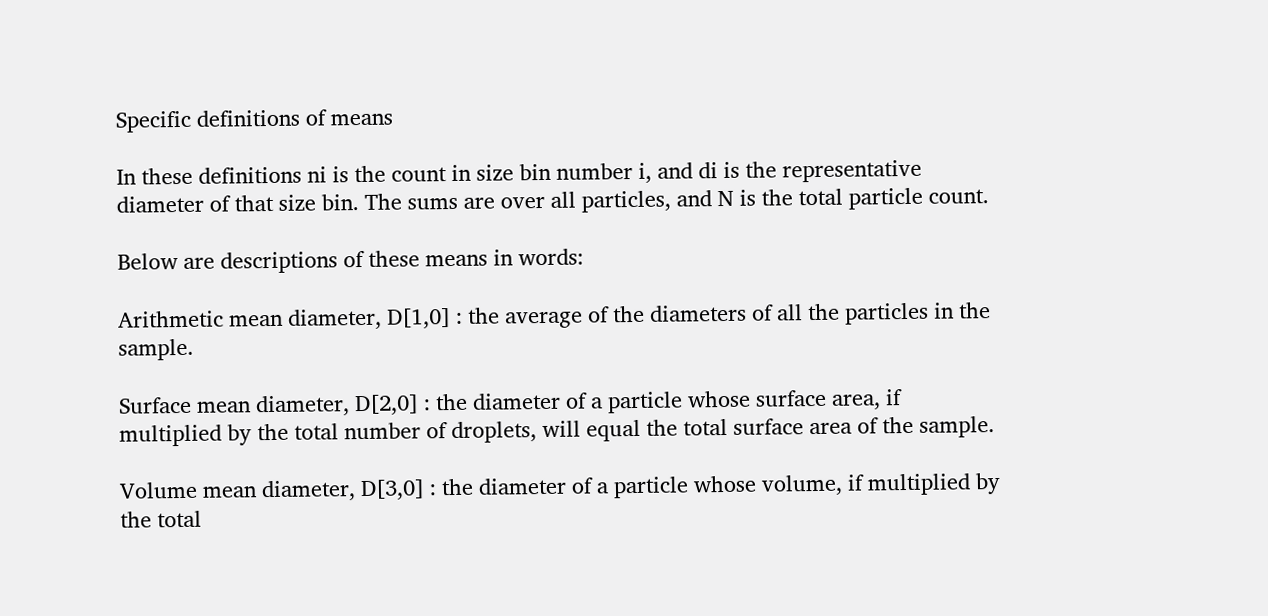Specific definitions of means

In these definitions ni is the count in size bin number i, and di is the representative diameter of that size bin. The sums are over all particles, and N is the total particle count.

Below are descriptions of these means in words:

Arithmetic mean diameter, D[1,0] : the average of the diameters of all the particles in the sample.

Surface mean diameter, D[2,0] : the diameter of a particle whose surface area, if multiplied by the total number of droplets, will equal the total surface area of the sample.

Volume mean diameter, D[3,0] : the diameter of a particle whose volume, if multiplied by the total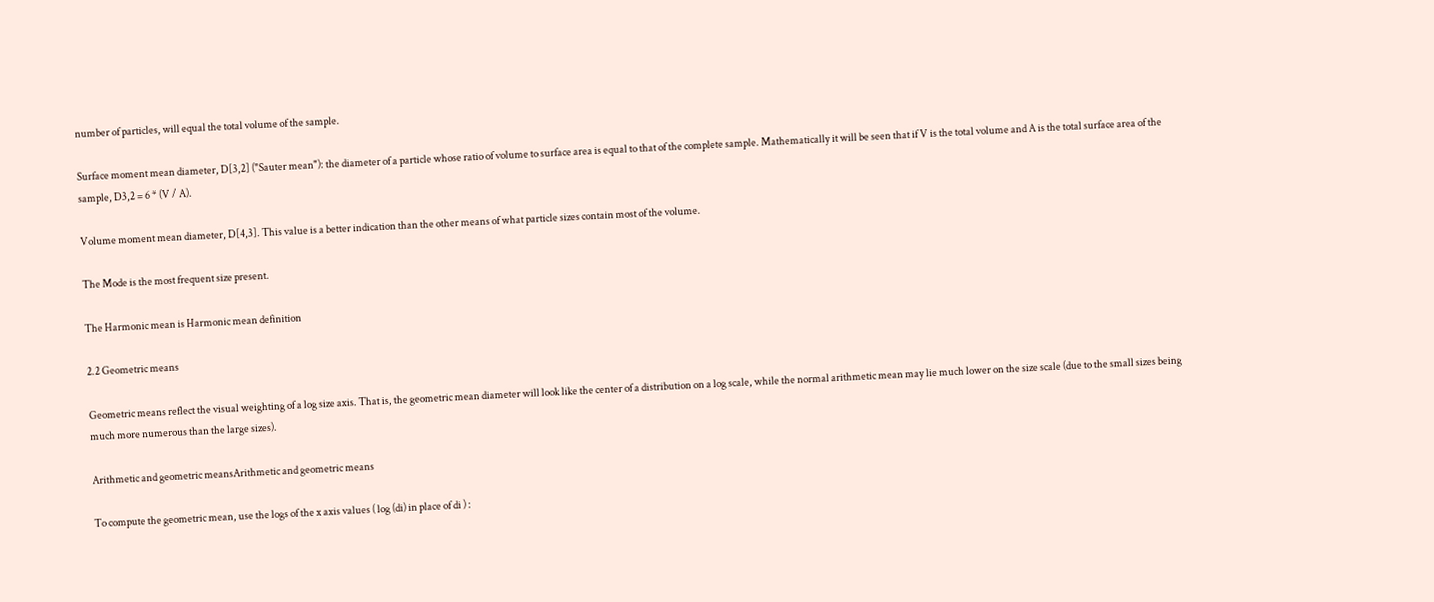number of particles, will equal the total volume of the sample.

Surface moment mean diameter, D[3,2] ("Sauter mean"): the diameter of a particle whose ratio of volume to surface area is equal to that of the complete sample. Mathematically it will be seen that if V is the total volume and A is the total surface area of the sample, D3,2 = 6 * (V / A).

Volume moment mean diameter, D[4,3]. This value is a better indication than the other means of what particle sizes contain most of the volume.

The Mode is the most frequent size present.

The Harmonic mean is Harmonic mean definition

2.2 Geometric means

Geometric means reflect the visual weighting of a log size axis. That is, the geometric mean diameter will look like the center of a distribution on a log scale, while the normal arithmetic mean may lie much lower on the size scale (due to the small sizes being much more numerous than the large sizes).

Arithmetic and geometric meansArithmetic and geometric means

To compute the geometric mean, use the logs of the x axis values ( log (di) in place of di ) :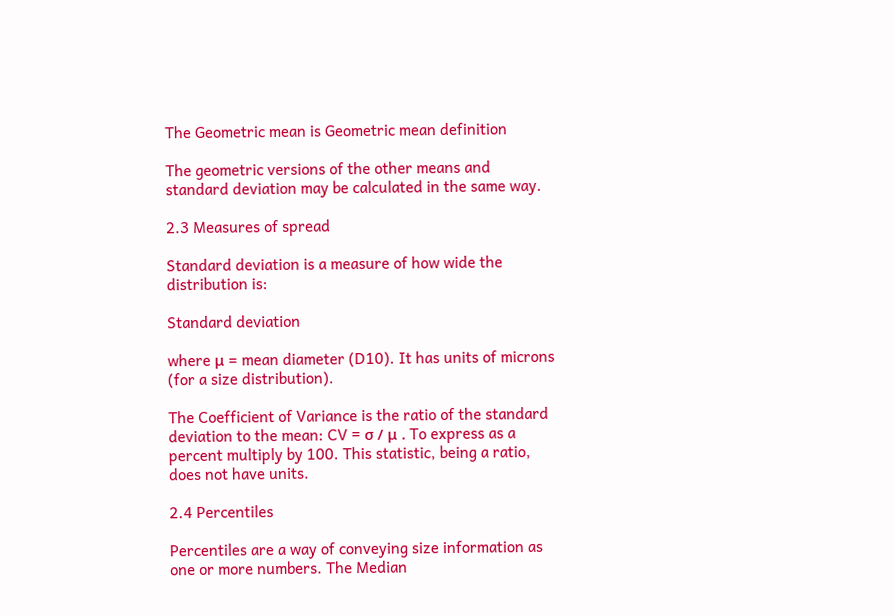The Geometric mean is Geometric mean definition

The geometric versions of the other means and standard deviation may be calculated in the same way.

2.3 Measures of spread

Standard deviation is a measure of how wide the distribution is:

Standard deviation

where μ = mean diameter (D10). It has units of microns (for a size distribution).

The Coefficient of Variance is the ratio of the standard deviation to the mean: CV = σ / μ . To express as a percent multiply by 100. This statistic, being a ratio, does not have units.

2.4 Percentiles

Percentiles are a way of conveying size information as one or more numbers. The Median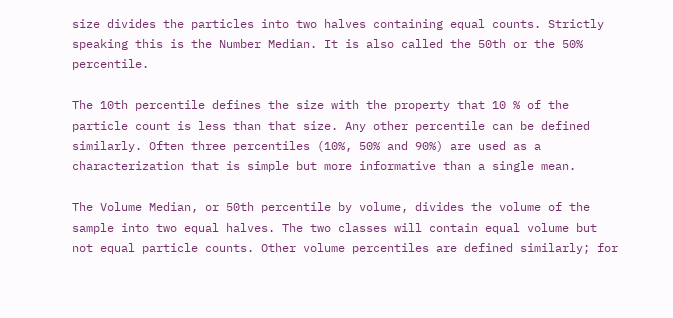size divides the particles into two halves containing equal counts. Strictly speaking this is the Number Median. It is also called the 50th or the 50% percentile.

The 10th percentile defines the size with the property that 10 % of the particle count is less than that size. Any other percentile can be defined similarly. Often three percentiles (10%, 50% and 90%) are used as a characterization that is simple but more informative than a single mean.

The Volume Median, or 50th percentile by volume, divides the volume of the sample into two equal halves. The two classes will contain equal volume but not equal particle counts. Other volume percentiles are defined similarly; for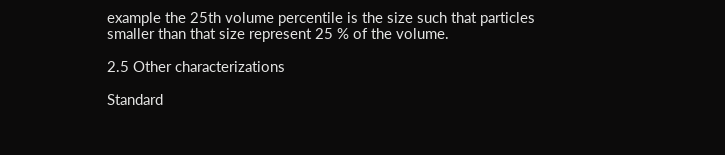example the 25th volume percentile is the size such that particles smaller than that size represent 25 % of the volume.

2.5 Other characterizations

Standard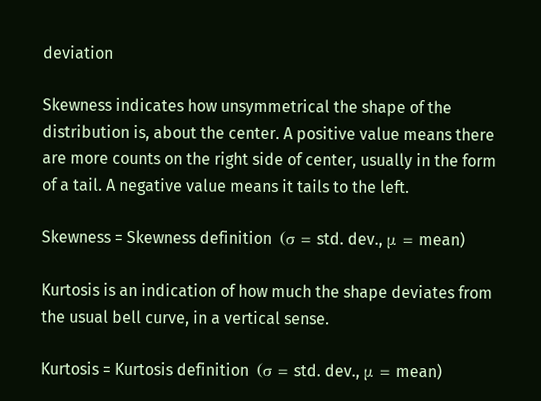deviation

Skewness indicates how unsymmetrical the shape of the distribution is, about the center. A positive value means there are more counts on the right side of center, usually in the form of a tail. A negative value means it tails to the left.

Skewness = Skewness definition  (σ = std. dev., μ = mean)

Kurtosis is an indication of how much the shape deviates from the usual bell curve, in a vertical sense.

Kurtosis = Kurtosis definition  (σ = std. dev., μ = mean)